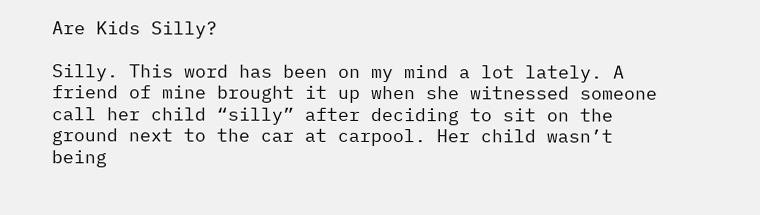Are Kids Silly?

Silly. This word has been on my mind a lot lately. A friend of mine brought it up when she witnessed someone call her child “silly” after deciding to sit on the ground next to the car at carpool. Her child wasn’t being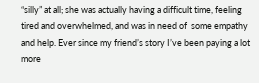“silly” at all; she was actually having a difficult time, feeling tired and overwhelmed, and was in need of  some empathy and help. Ever since my friend’s story I’ve been paying a lot more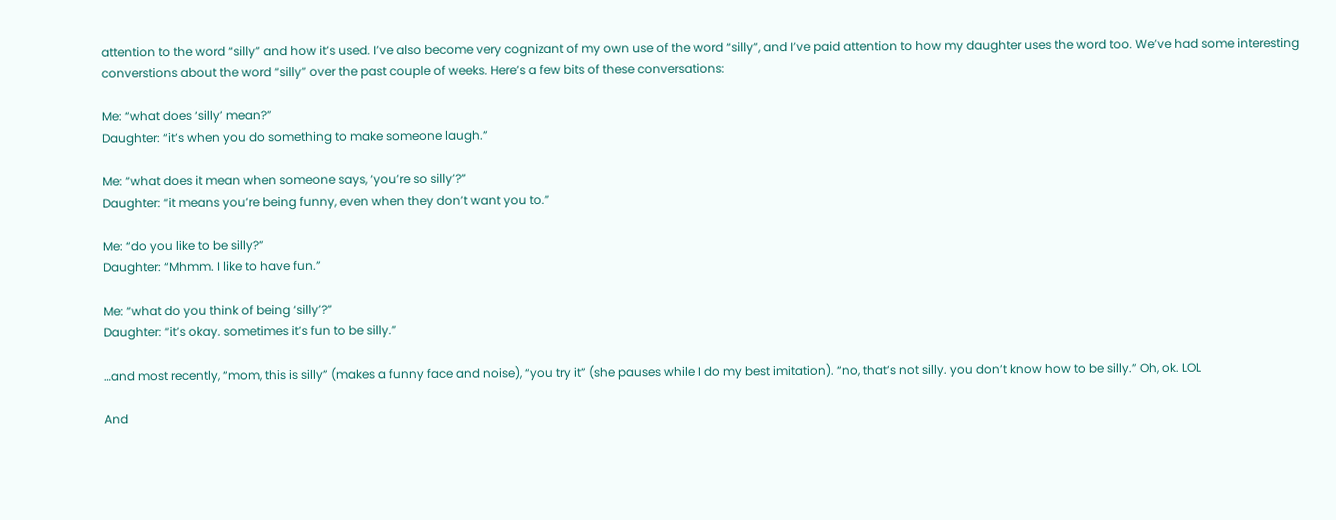attention to the word “silly” and how it’s used. I’ve also become very cognizant of my own use of the word “silly”, and I’ve paid attention to how my daughter uses the word too. We’ve had some interesting converstions about the word “silly” over the past couple of weeks. Here’s a few bits of these conversations:

Me: “what does ‘silly’ mean?”
Daughter: “it’s when you do something to make someone laugh.”

Me: “what does it mean when someone says, ‘you’re so silly’?”
Daughter: “it means you’re being funny, even when they don’t want you to.”

Me: “do you like to be silly?”
Daughter: “Mhmm. I like to have fun.”

Me: “what do you think of being ‘silly’?”
Daughter: “it’s okay. sometimes it’s fun to be silly.”

…and most recently, “mom, this is silly” (makes a funny face and noise), “you try it” (she pauses while I do my best imitation). “no, that’s not silly. you don’t know how to be silly.” Oh, ok. LOL

And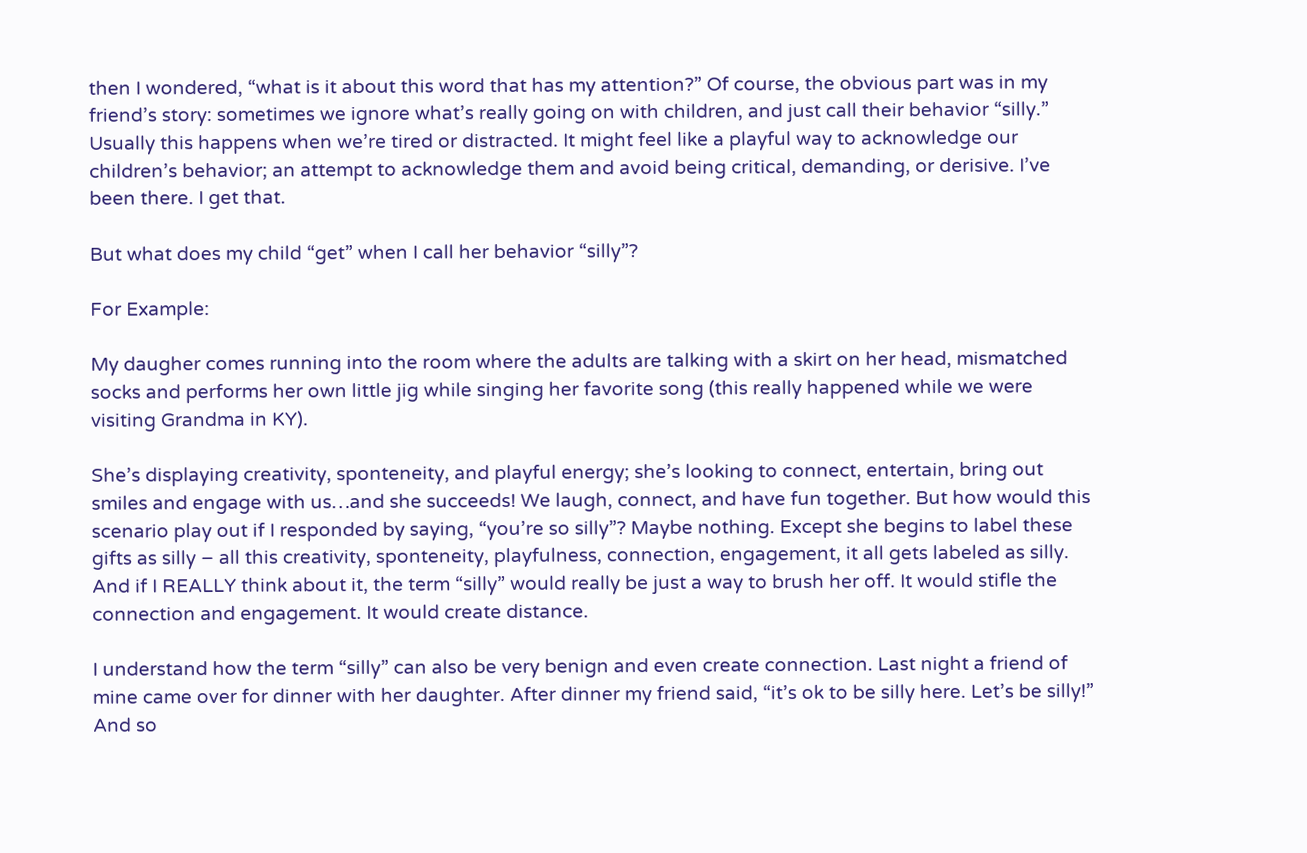then I wondered, “what is it about this word that has my attention?” Of course, the obvious part was in my friend’s story: sometimes we ignore what’s really going on with children, and just call their behavior “silly.” Usually this happens when we’re tired or distracted. It might feel like a playful way to acknowledge our children’s behavior; an attempt to acknowledge them and avoid being critical, demanding, or derisive. I’ve been there. I get that.

But what does my child “get” when I call her behavior “silly”?

For Example:

My daugher comes running into the room where the adults are talking with a skirt on her head, mismatched socks and performs her own little jig while singing her favorite song (this really happened while we were visiting Grandma in KY).

She’s displaying creativity, sponteneity, and playful energy; she’s looking to connect, entertain, bring out smiles and engage with us…and she succeeds! We laugh, connect, and have fun together. But how would this scenario play out if I responded by saying, “you’re so silly”? Maybe nothing. Except she begins to label these gifts as silly – all this creativity, sponteneity, playfulness, connection, engagement, it all gets labeled as silly. And if I REALLY think about it, the term “silly” would really be just a way to brush her off. It would stifle the connection and engagement. It would create distance.

I understand how the term “silly” can also be very benign and even create connection. Last night a friend of mine came over for dinner with her daughter. After dinner my friend said, “it’s ok to be silly here. Let’s be silly!” And so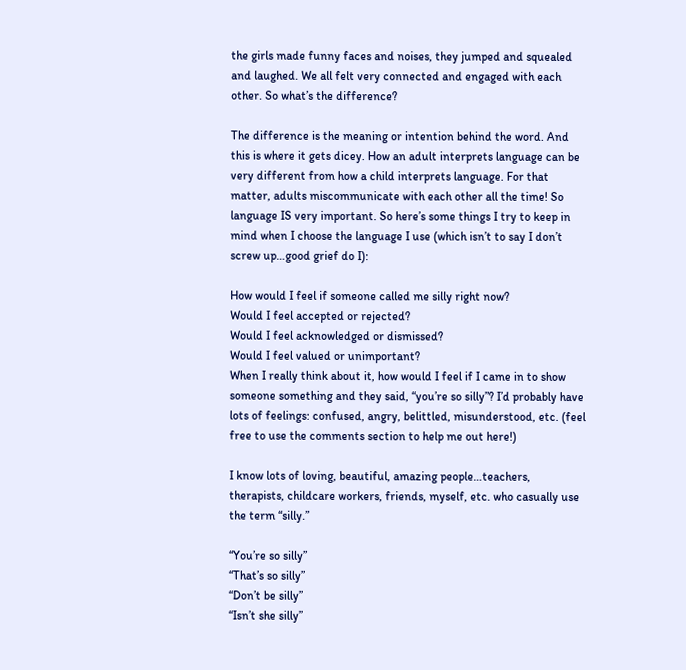the girls made funny faces and noises, they jumped and squealed and laughed. We all felt very connected and engaged with each other. So what’s the difference?

The difference is the meaning or intention behind the word. And this is where it gets dicey. How an adult interprets language can be very different from how a child interprets language. For that matter, adults miscommunicate with each other all the time! So language IS very important. So here’s some things I try to keep in mind when I choose the language I use (which isn’t to say I don’t screw up…good grief do I):

How would I feel if someone called me silly right now?
Would I feel accepted or rejected?
Would I feel acknowledged or dismissed?
Would I feel valued or unimportant?
When I really think about it, how would I feel if I came in to show someone something and they said, “you’re so silly”? I’d probably have lots of feelings: confused, angry, belittled, misunderstood, etc. (feel free to use the comments section to help me out here!)

I know lots of loving, beautiful, amazing people…teachers, therapists, childcare workers, friends, myself, etc. who casually use the term “silly.”

“You’re so silly”
“That’s so silly”
“Don’t be silly”
“Isn’t she silly”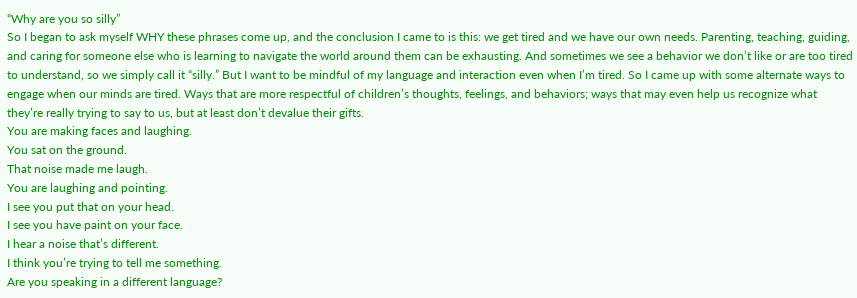“Why are you so silly”
So I began to ask myself WHY these phrases come up, and the conclusion I came to is this: we get tired and we have our own needs. Parenting, teaching, guiding, and caring for someone else who is learning to navigate the world around them can be exhausting. And sometimes we see a behavior we don’t like or are too tired to understand, so we simply call it “silly.” But I want to be mindful of my language and interaction even when I’m tired. So I came up with some alternate ways to engage when our minds are tired. Ways that are more respectful of children’s thoughts, feelings, and behaviors; ways that may even help us recognize what they’re really trying to say to us, but at least don’t devalue their gifts.
You are making faces and laughing.
You sat on the ground.
That noise made me laugh.
You are laughing and pointing.
I see you put that on your head.
I see you have paint on your face.
I hear a noise that’s different.
I think you’re trying to tell me something.
Are you speaking in a different language?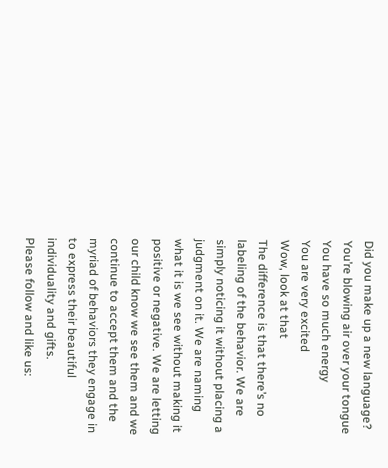Did you make up a new language?
You’re blowing air over your tongue
You have so much energy
You are very excited
Wow, look at that
The difference is that there’s no labeling of the behavior. We are simply noticing it without placing a judgment on it. We are naming what it is we see without making it positive or negative. We are letting our child know we see them and we continue to accept them and the myriad of behaviors they engage in to express their beautiful individuality and gifts.
Please follow and like us: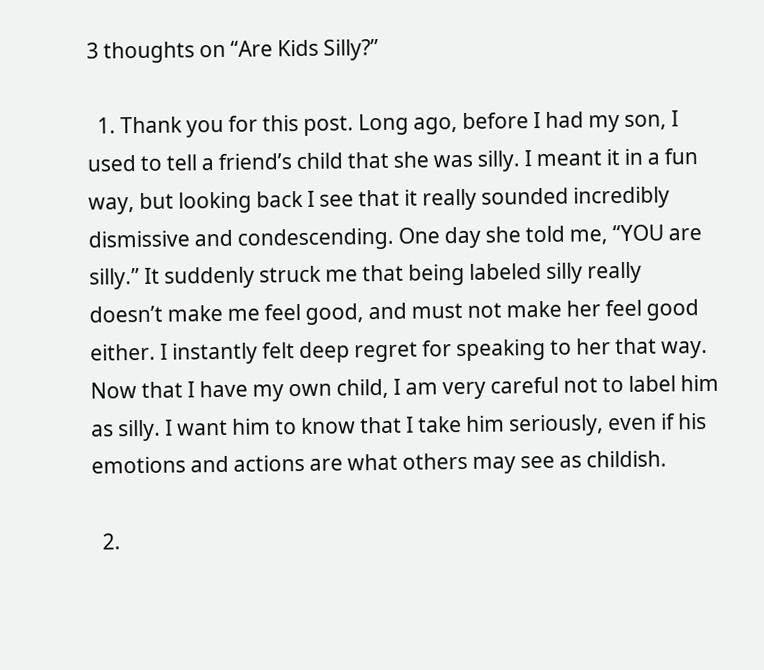3 thoughts on “Are Kids Silly?”

  1. Thank you for this post. Long ago, before I had my son, I used to tell a friend’s child that she was silly. I meant it in a fun way, but looking back I see that it really sounded incredibly dismissive and condescending. One day she told me, “YOU are silly.” It suddenly struck me that being labeled silly really doesn’t make me feel good, and must not make her feel good either. I instantly felt deep regret for speaking to her that way. Now that I have my own child, I am very careful not to label him as silly. I want him to know that I take him seriously, even if his emotions and actions are what others may see as childish.

  2.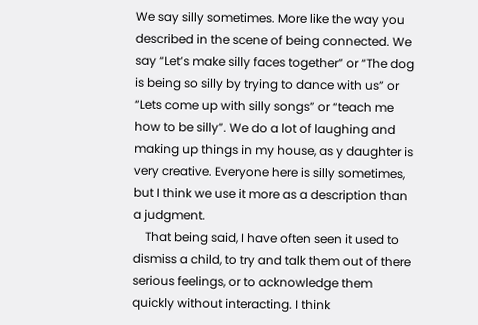We say silly sometimes. More like the way you described in the scene of being connected. We say “Let’s make silly faces together” or “The dog is being so silly by trying to dance with us” or “Lets come up with silly songs” or “teach me how to be silly”. We do a lot of laughing and making up things in my house, as y daughter is very creative. Everyone here is silly sometimes, but I think we use it more as a description than a judgment.
    That being said, I have often seen it used to dismiss a child, to try and talk them out of there serious feelings, or to acknowledge them quickly without interacting. I think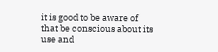it is good to be aware of that be conscious about its use and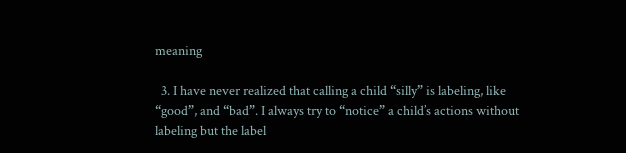meaning

  3. I have never realized that calling a child “silly” is labeling, like “good”, and “bad”. I always try to “notice” a child’s actions without labeling but the label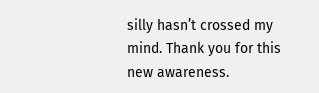silly hasn’t crossed my mind. Thank you for this new awareness.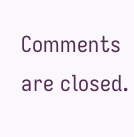Comments are closed.